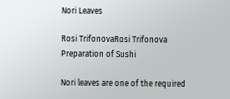Nori Leaves

Rosi TrifonovaRosi Trifonova
Preparation of Sushi

Nori leaves are one of the required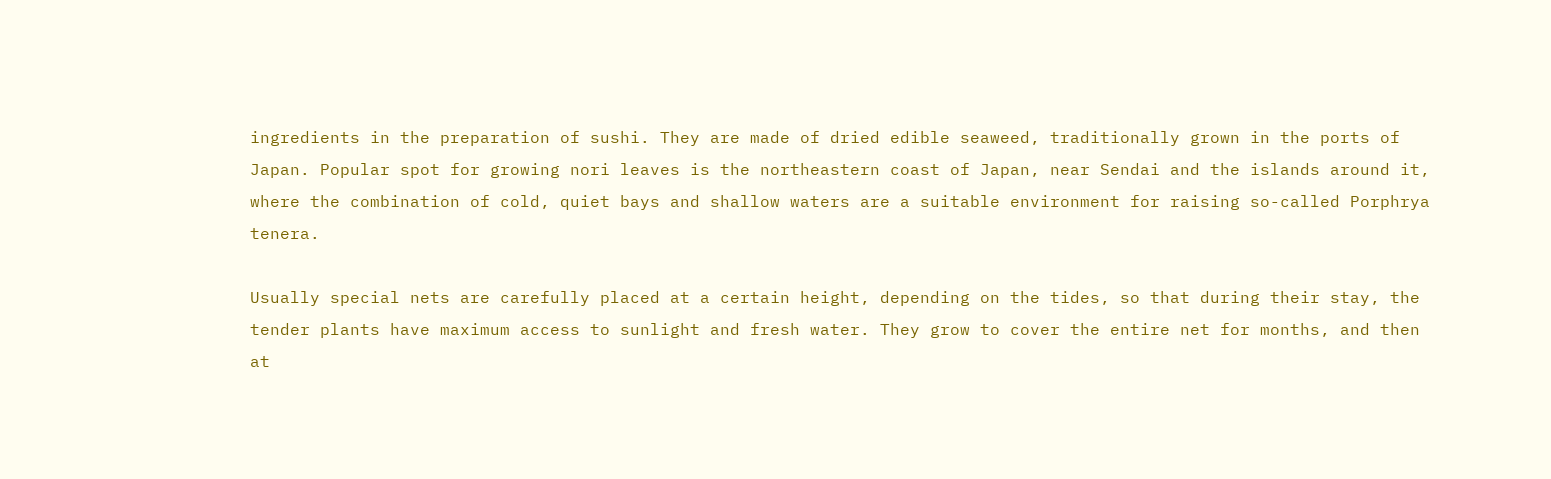ingredients in the preparation of sushi. They are made of dried edible seaweed, traditionally grown in the ports of Japan. Popular spot for growing nori leaves is the northeastern coast of Japan, near Sendai and the islands around it, where the combination of cold, quiet bays and shallow waters are a suitable environment for raising so-called Porphrya tenera.

Usually special nets are carefully placed at a certain height, depending on the tides, so that during their stay, the tender plants have maximum access to sunlight and fresh water. They grow to cover the entire net for months, and then at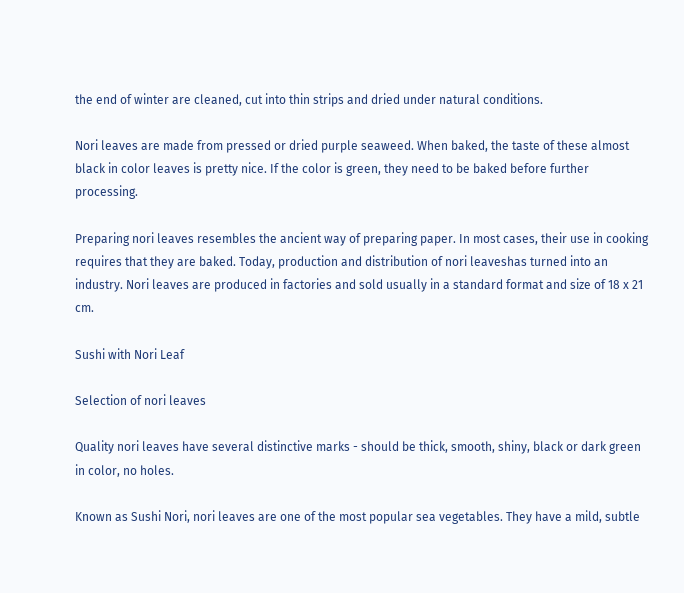the end of winter are cleaned, cut into thin strips and dried under natural conditions.

Nori leaves are made from pressed or dried purple seaweed. When baked, the taste of these almost black in color leaves is pretty nice. If the color is green, they need to be baked before further processing.

Preparing nori leaves resembles the ancient way of preparing paper. In most cases, their use in cooking requires that they are baked. Today, production and distribution of nori leaveshas turned into an industry. Nori leaves are produced in factories and sold usually in a standard format and size of 18 x 21 cm.

Sushi with Nori Leaf

Selection of nori leaves

Quality nori leaves have several distinctive marks - should be thick, smooth, shiny, black or dark green in color, no holes.

Known as Sushi Nori, nori leaves are one of the most popular sea vegetables. They have a mild, subtle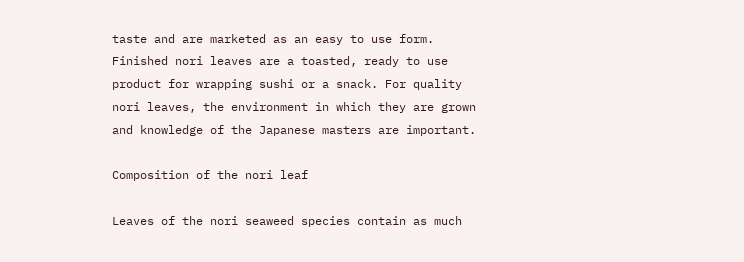taste and are marketed as an easy to use form. Finished nori leaves are a toasted, ready to use product for wrapping sushi or a snack. For quality nori leaves, the environment in which they are grown and knowledge of the Japanese masters are important.

Composition of the nori leaf

Leaves of the nori seaweed species contain as much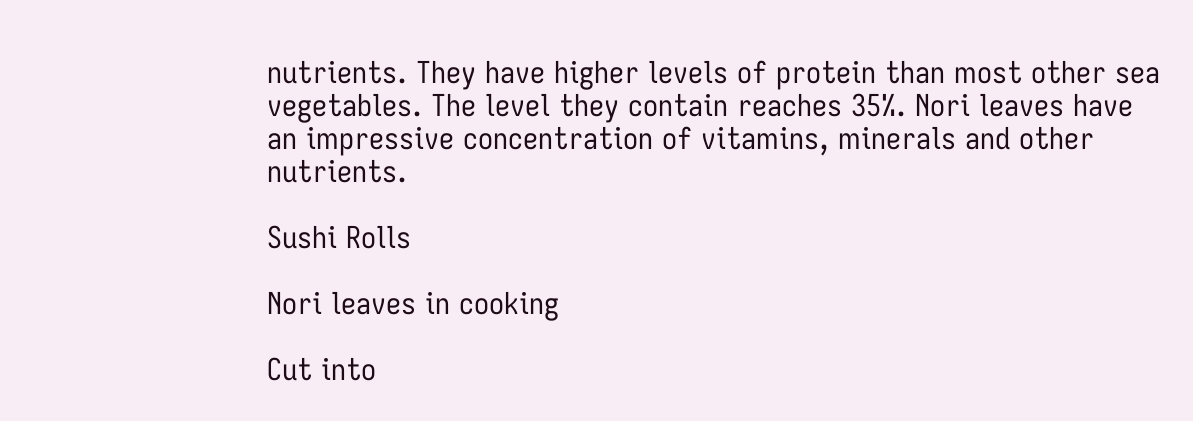nutrients. They have higher levels of protein than most other sea vegetables. The level they contain reaches 35%. Nori leaves have an impressive concentration of vitamins, minerals and other nutrients.

Sushi Rolls

Nori leaves in cooking

Cut into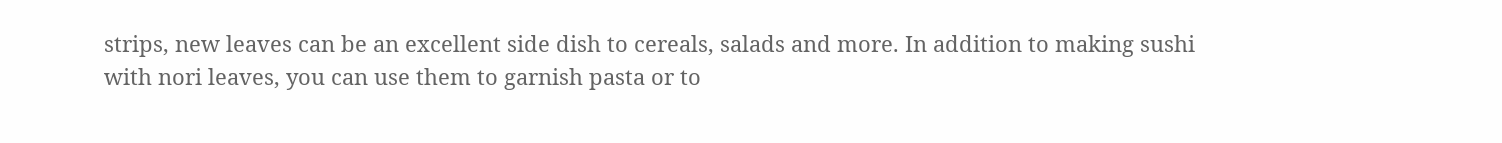strips, new leaves can be an excellent side dish to cereals, salads and more. In addition to making sushi with nori leaves, you can use them to garnish pasta or to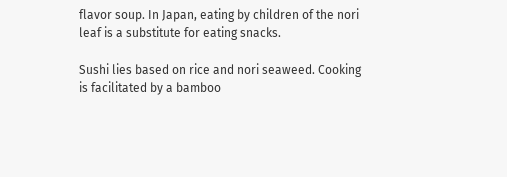flavor soup. In Japan, eating by children of the nori leaf is a substitute for eating snacks.

Sushi lies based on rice and nori seaweed. Cooking is facilitated by a bamboo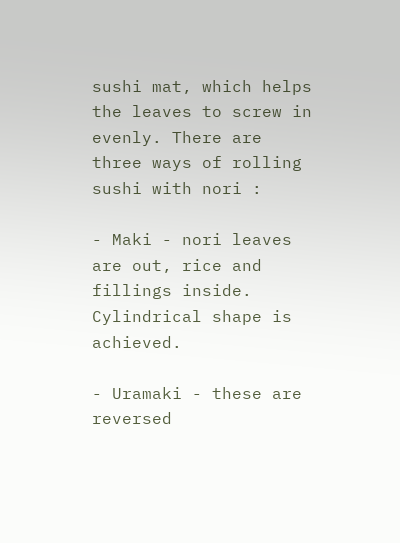sushi mat, which helps the leaves to screw in evenly. There are three ways of rolling sushi with nori :

- Maki - nori leaves are out, rice and fillings inside. Cylindrical shape is achieved.

- Uramaki - these are reversed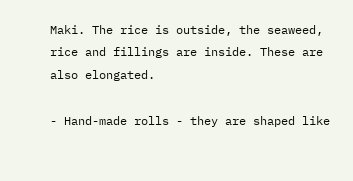Maki. The rice is outside, the seaweed, rice and fillings are inside. These are also elongated.

- Hand-made rolls - they are shaped like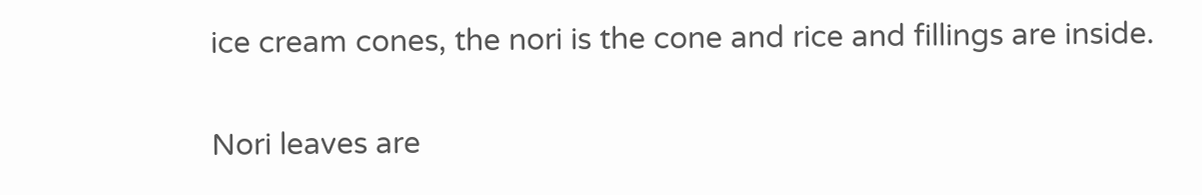ice cream cones, the nori is the cone and rice and fillings are inside.

Nori leaves are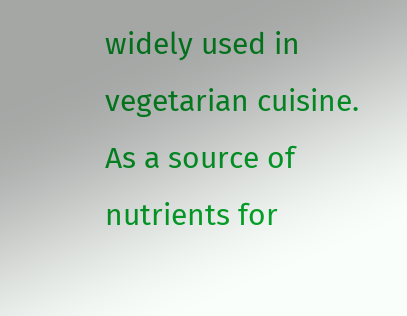widely used in vegetarian cuisine. As a source of nutrients for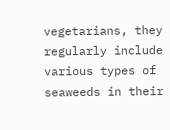vegetarians, they regularly include various types of seaweeds in their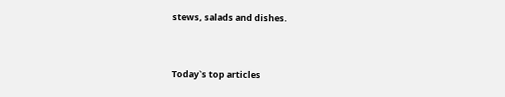stews, salads and dishes.


Today`s top articles